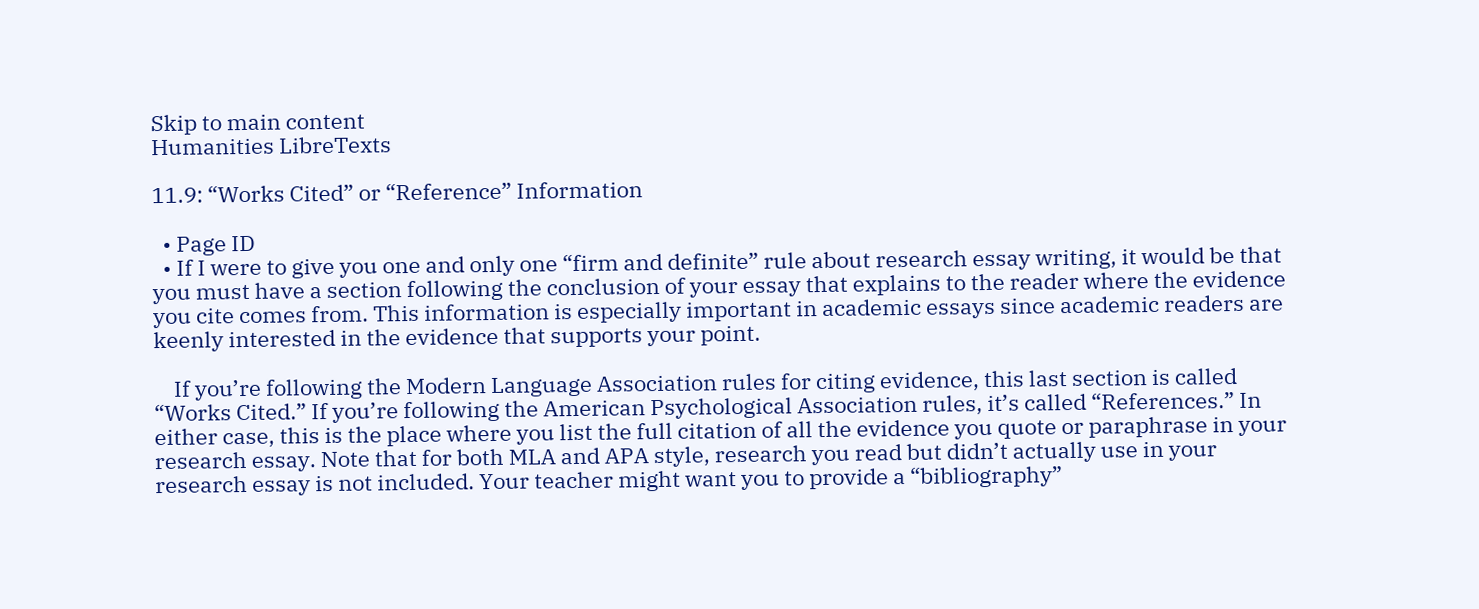Skip to main content
Humanities LibreTexts

11.9: “Works Cited” or “Reference” Information

  • Page ID
  • If I were to give you one and only one “firm and definite” rule about research essay writing, it would be that you must have a section following the conclusion of your essay that explains to the reader where the evidence you cite comes from. This information is especially important in academic essays since academic readers are keenly interested in the evidence that supports your point.

    If you’re following the Modern Language Association rules for citing evidence, this last section is called “Works Cited.” If you’re following the American Psychological Association rules, it’s called “References.” In either case, this is the place where you list the full citation of all the evidence you quote or paraphrase in your research essay. Note that for both MLA and APA style, research you read but didn’t actually use in your research essay is not included. Your teacher might want you to provide a “bibliography”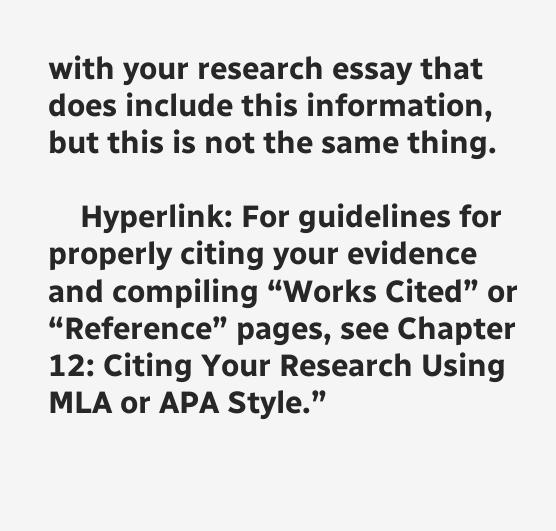with your research essay that does include this information, but this is not the same thing.

    Hyperlink: For guidelines for properly citing your evidence and compiling “Works Cited” or “Reference” pages, see Chapter 12: Citing Your Research Using MLA or APA Style.”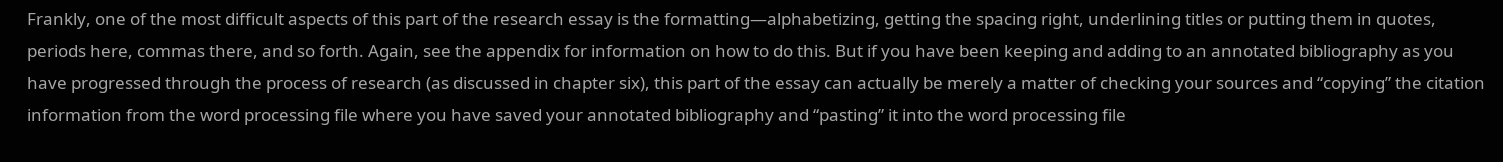Frankly, one of the most difficult aspects of this part of the research essay is the formatting—alphabetizing, getting the spacing right, underlining titles or putting them in quotes, periods here, commas there, and so forth. Again, see the appendix for information on how to do this. But if you have been keeping and adding to an annotated bibliography as you have progressed through the process of research (as discussed in chapter six), this part of the essay can actually be merely a matter of checking your sources and “copying” the citation information from the word processing file where you have saved your annotated bibliography and “pasting” it into the word processing file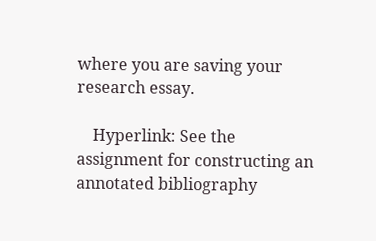where you are saving your research essay.

    Hyperlink: See the assignment for constructing an annotated bibliography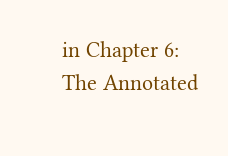in Chapter 6: The Annotated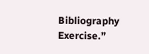Bibliography Exercise.”